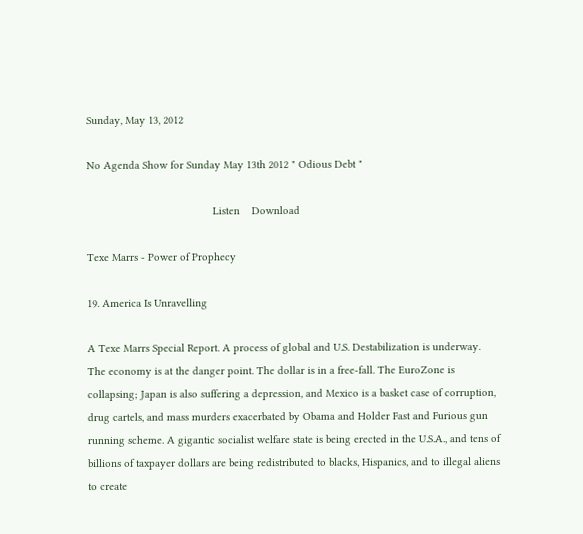Sunday, May 13, 2012

No Agenda Show for Sunday May 13th 2012 " Odious Debt "

                                          Listen    Download

Texe Marrs - Power of Prophecy

19. America Is Unravelling

A Texe Marrs Special Report. A process of global and U.S. Destabilization is underway. The economy is at the danger point. The dollar is in a free-fall. The EuroZone is collapsing; Japan is also suffering a depression, and Mexico is a basket case of corruption, drug cartels, and mass murders exacerbated by Obama and Holder Fast and Furious gun running scheme. A gigantic socialist welfare state is being erected in the U.S.A., and tens of billions of taxpayer dollars are being redistributed to blacks, Hispanics, and to illegal aliens to create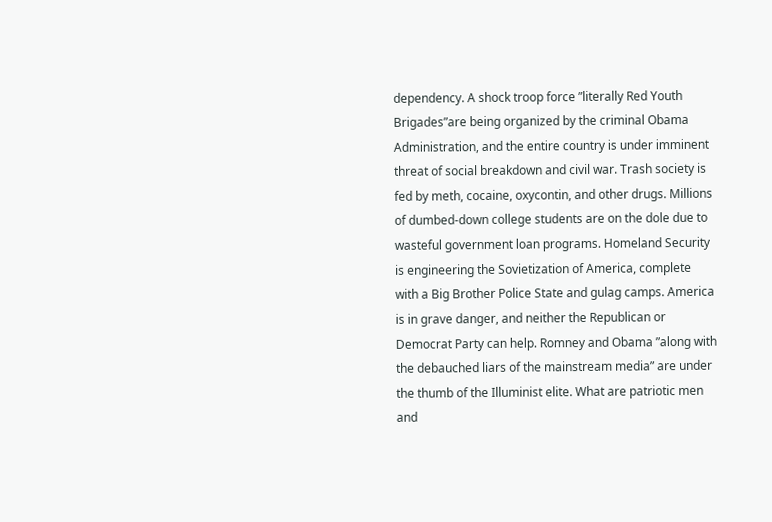dependency. A shock troop force ”literally Red Youth Brigades”are being organized by the criminal Obama Administration, and the entire country is under imminent threat of social breakdown and civil war. Trash society is fed by meth, cocaine, oxycontin, and other drugs. Millions of dumbed-down college students are on the dole due to wasteful government loan programs. Homeland Security is engineering the Sovietization of America, complete with a Big Brother Police State and gulag camps. America is in grave danger, and neither the Republican or Democrat Party can help. Romney and Obama ”along with the debauched liars of the mainstream media” are under the thumb of the Illuminist elite. What are patriotic men and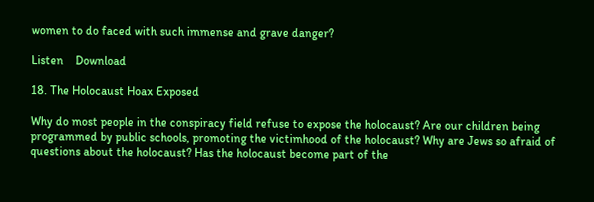women to do faced with such immense and grave danger?

Listen    Download

18. The Holocaust Hoax Exposed

Why do most people in the conspiracy field refuse to expose the holocaust? Are our children being programmed by public schools, promoting the victimhood of the holocaust? Why are Jews so afraid of questions about the holocaust? Has the holocaust become part of the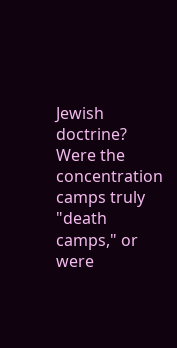Jewish doctrine? Were the concentration camps truly "death camps," or were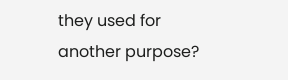they used for another purpose?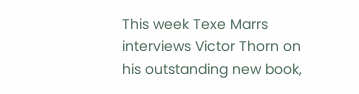This week Texe Marrs interviews Victor Thorn on his outstanding new book,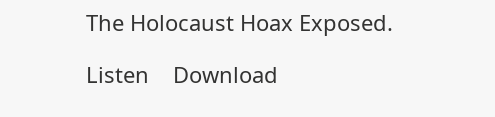The Holocaust Hoax Exposed.

Listen    Download